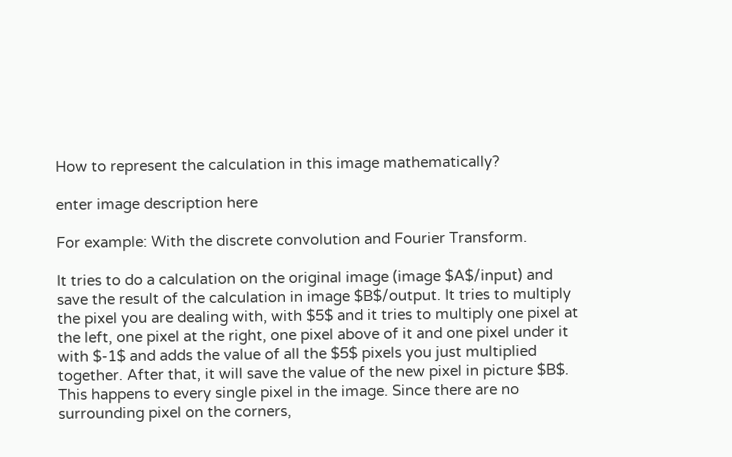How to represent the calculation in this image mathematically?

enter image description here

For example: With the discrete convolution and Fourier Transform.

It tries to do a calculation on the original image (image $A$/input) and save the result of the calculation in image $B$/output. It tries to multiply the pixel you are dealing with, with $5$ and it tries to multiply one pixel at the left, one pixel at the right, one pixel above of it and one pixel under it with $-1$ and adds the value of all the $5$ pixels you just multiplied together. After that, it will save the value of the new pixel in picture $B$. This happens to every single pixel in the image. Since there are no surrounding pixel on the corners,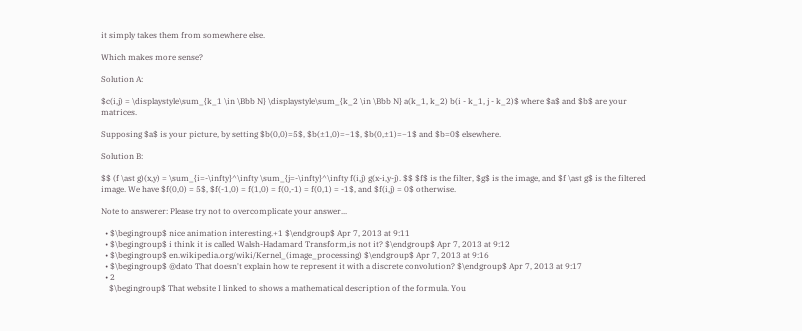it simply takes them from somewhere else.

Which makes more sense?

Solution A:

$c(i,j) = \displaystyle\sum_{k_1 \in \Bbb N} \displaystyle\sum_{k_2 \in \Bbb N} a(k_1, k_2) b(i - k_1, j - k_2)$ where $a$ and $b$ are your matrices.

Supposing $a$ is your picture, by setting $b(0,0)=5$, $b(±1,0)=−1$, $b(0,±1)=−1$ and $b=0$ elsewhere.

Solution B:

$$ (f \ast g)(x,y) = \sum_{i=-\infty}^\infty \sum_{j=-\infty}^\infty f(i,j) g(x-i,y-j). $$ $f$ is the filter, $g$ is the image, and $f \ast g$ is the filtered image. We have $f(0,0) = 5$, $f(-1,0) = f(1,0) = f(0,-1) = f(0,1) = -1$, and $f(i,j) = 0$ otherwise.

Note to answerer: Please try not to overcomplicate your answer...

  • $\begingroup$ nice animation interesting.+1 $\endgroup$ Apr 7, 2013 at 9:11
  • $\begingroup$ i think it is called Walsh-Hadamard Transform,is not it? $\endgroup$ Apr 7, 2013 at 9:12
  • $\begingroup$ en.wikipedia.org/wiki/Kernel_(image_processing) $\endgroup$ Apr 7, 2013 at 9:16
  • $\begingroup$ @dato That doesn't explain how te represent it with a discrete convolution? $\endgroup$ Apr 7, 2013 at 9:17
  • 2
    $\begingroup$ That website I linked to shows a mathematical description of the formula. You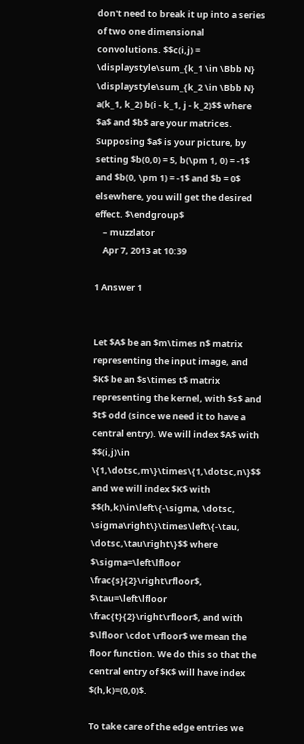don't need to break it up into a series of two one dimensional convolutions. $$c(i,j) = \displaystyle\sum_{k_1 \in \Bbb N} \displaystyle\sum_{k_2 \in \Bbb N} a(k_1, k_2) b(i - k_1, j - k_2)$$ where $a$ and $b$ are your matrices. Supposing $a$ is your picture, by setting $b(0,0) = 5, b(\pm 1, 0) = -1$ and $b(0, \pm 1) = -1$ and $b = 0$ elsewhere, you will get the desired effect. $\endgroup$
    – muzzlator
    Apr 7, 2013 at 10:39

1 Answer 1


Let $A$ be an $m\times n$ matrix representing the input image, and $K$ be an $s\times t$ matrix representing the kernel, with $s$ and $t$ odd (since we need it to have a central entry). We will index $A$ with $$(i,j)\in \{1,\dotsc,m\}\times\{1,\dotsc,n\}$$ and we will index $K$ with $$(h,k)\in\left\{-\sigma, \dotsc, \sigma\right\}\times\left\{-\tau, \dotsc,\tau\right\}$$ where $\sigma=\left\lfloor \frac{s}{2}\right\rfloor$, $\tau=\left\lfloor \frac{t}{2}\right\rfloor$, and with $\lfloor \cdot \rfloor$ we mean the floor function. We do this so that the central entry of $K$ will have index $(h,k)=(0,0)$.

To take care of the edge entries we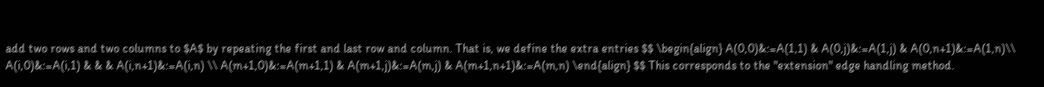add two rows and two columns to $A$ by repeating the first and last row and column. That is, we define the extra entries $$ \begin{align} A(0,0)&:=A(1,1) & A(0,j)&:=A(1,j) & A(0,n+1)&:=A(1,n)\\ A(i,0)&:=A(i,1) & & & A(i,n+1)&:=A(i,n) \\ A(m+1,0)&:=A(m+1,1) & A(m+1,j)&:=A(m,j) & A(m+1,n+1)&:=A(m,n) \end{align} $$ This corresponds to the "extension" edge handling method.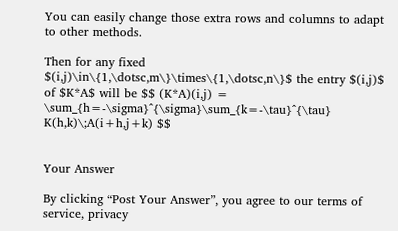You can easily change those extra rows and columns to adapt to other methods.

Then for any fixed $(i,j)\in\{1,\dotsc,m\}\times\{1,\dotsc,n\}$ the entry $(i,j)$ of $K*A$ will be $$ (K*A)(i,j) = \sum_{h=-\sigma}^{\sigma}\sum_{k=-\tau}^{\tau} K(h,k)\;A(i+h,j+k) $$


Your Answer

By clicking “Post Your Answer”, you agree to our terms of service, privacy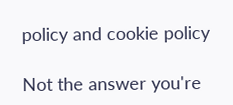policy and cookie policy

Not the answer you're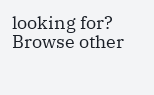looking for? Browse other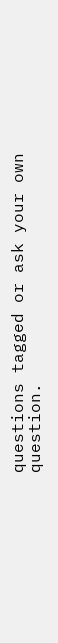questions tagged or ask your own question.